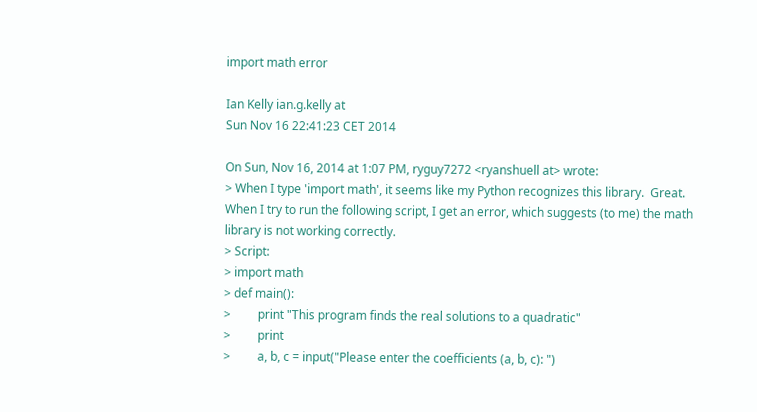import math error

Ian Kelly ian.g.kelly at
Sun Nov 16 22:41:23 CET 2014

On Sun, Nov 16, 2014 at 1:07 PM, ryguy7272 <ryanshuell at> wrote:
> When I type 'import math', it seems like my Python recognizes this library.  Great.  When I try to run the following script, I get an error, which suggests (to me) the math library is not working correctly.
> Script:
> import math
> def main():
>         print "This program finds the real solutions to a quadratic"
>         print
>         a, b, c = input("Please enter the coefficients (a, b, c): ")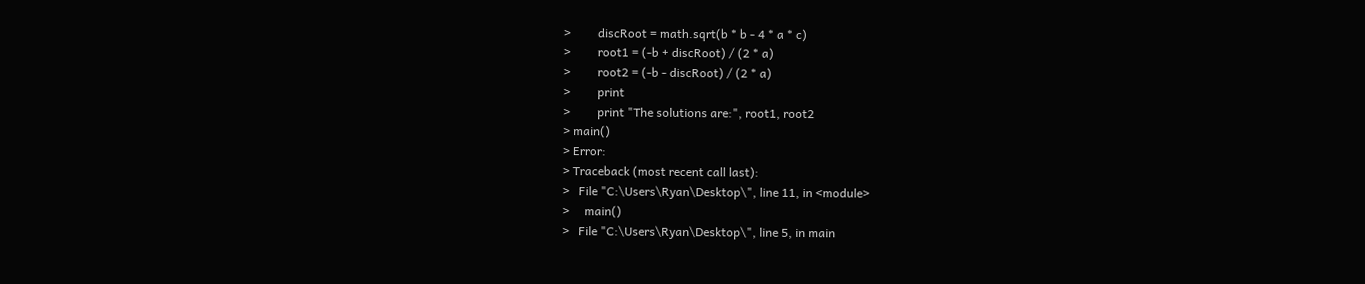>         discRoot = math.sqrt(b * b - 4 * a * c)
>         root1 = (-b + discRoot) / (2 * a)
>         root2 = (-b - discRoot) / (2 * a)
>         print
>         print "The solutions are:", root1, root2
> main()
> Error:
> Traceback (most recent call last):
>   File "C:\Users\Ryan\Desktop\", line 11, in <module>
>     main()
>   File "C:\Users\Ryan\Desktop\", line 5, in main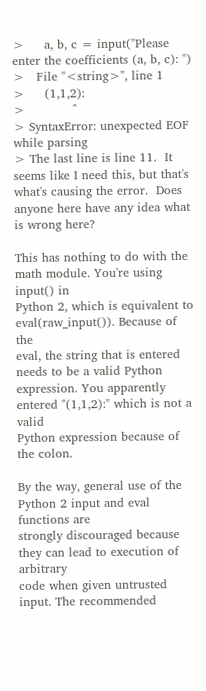>     a, b, c = input("Please enter the coefficients (a, b, c): ")
>   File "<string>", line 1
>     (1,1,2):
>            ^
> SyntaxError: unexpected EOF while parsing
> The last line is line 11.  It seems like I need this, but that's what's causing the error.  Does anyone here have any idea what is wrong here?

This has nothing to do with the math module. You're using input() in
Python 2, which is equivalent to eval(raw_input()). Because of the
eval, the string that is entered needs to be a valid Python
expression. You apparently entered "(1,1,2):" which is not a valid
Python expression because of the colon.

By the way, general use of the Python 2 input and eval functions are
strongly discouraged because they can lead to execution of arbitrary
code when given untrusted input. The recommended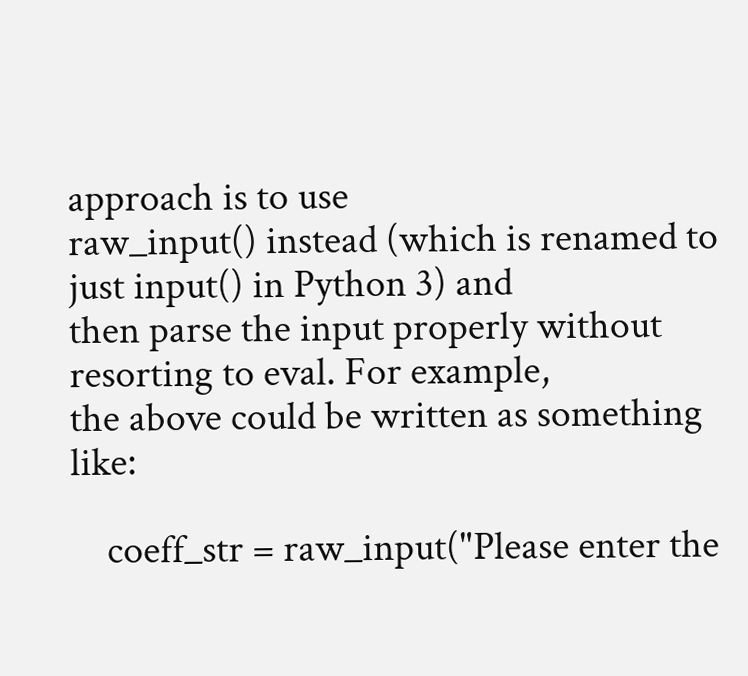approach is to use
raw_input() instead (which is renamed to just input() in Python 3) and
then parse the input properly without resorting to eval. For example,
the above could be written as something like:

    coeff_str = raw_input("Please enter the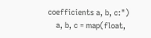coefficients a, b, c:")
    a, b, c = map(float,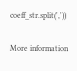coeff_str.split(','))

More information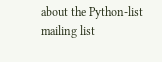about the Python-list mailing list